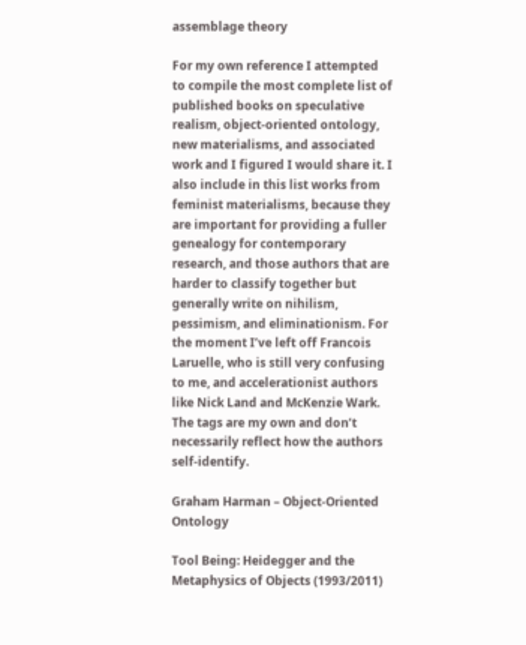assemblage theory

For my own reference I attempted to compile the most complete list of published books on speculative realism, object-oriented ontology, new materialisms, and associated work and I figured I would share it. I also include in this list works from feminist materialisms, because they are important for providing a fuller genealogy for contemporary research, and those authors that are harder to classify together but generally write on nihilism, pessimism, and eliminationism. For the moment I’ve left off Francois Laruelle, who is still very confusing to me, and accelerationist authors like Nick Land and McKenzie Wark. The tags are my own and don’t necessarily reflect how the authors self-identify.

Graham Harman – Object-Oriented Ontology

Tool Being: Heidegger and the Metaphysics of Objects (1993/2011)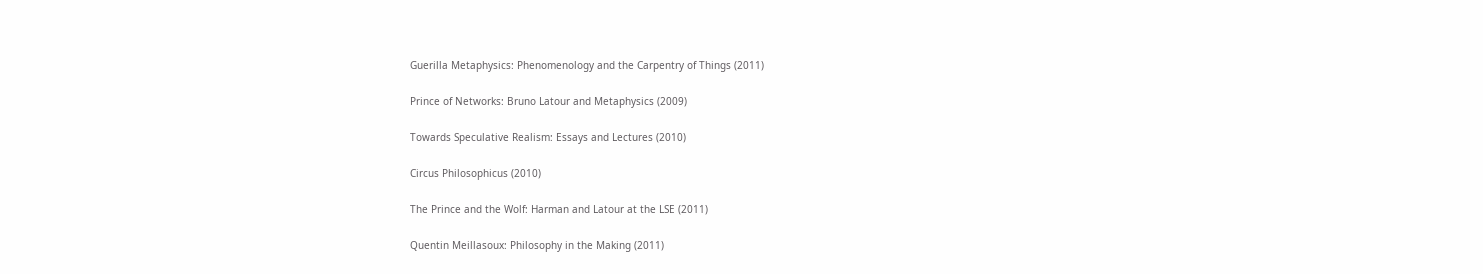Guerilla Metaphysics: Phenomenology and the Carpentry of Things (2011)

Prince of Networks: Bruno Latour and Metaphysics (2009)

Towards Speculative Realism: Essays and Lectures (2010)

Circus Philosophicus (2010)

The Prince and the Wolf: Harman and Latour at the LSE (2011)

Quentin Meillasoux: Philosophy in the Making (2011)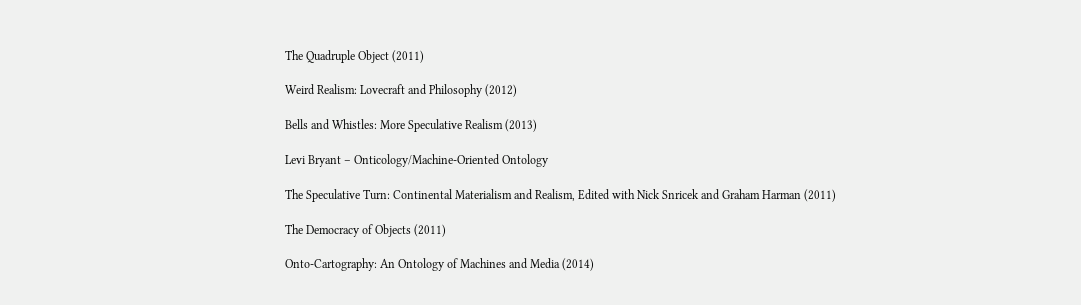The Quadruple Object (2011)

Weird Realism: Lovecraft and Philosophy (2012)

Bells and Whistles: More Speculative Realism (2013)

Levi Bryant – Onticology/Machine-Oriented Ontology

The Speculative Turn: Continental Materialism and Realism, Edited with Nick Snricek and Graham Harman (2011)

The Democracy of Objects (2011)

Onto-Cartography: An Ontology of Machines and Media (2014)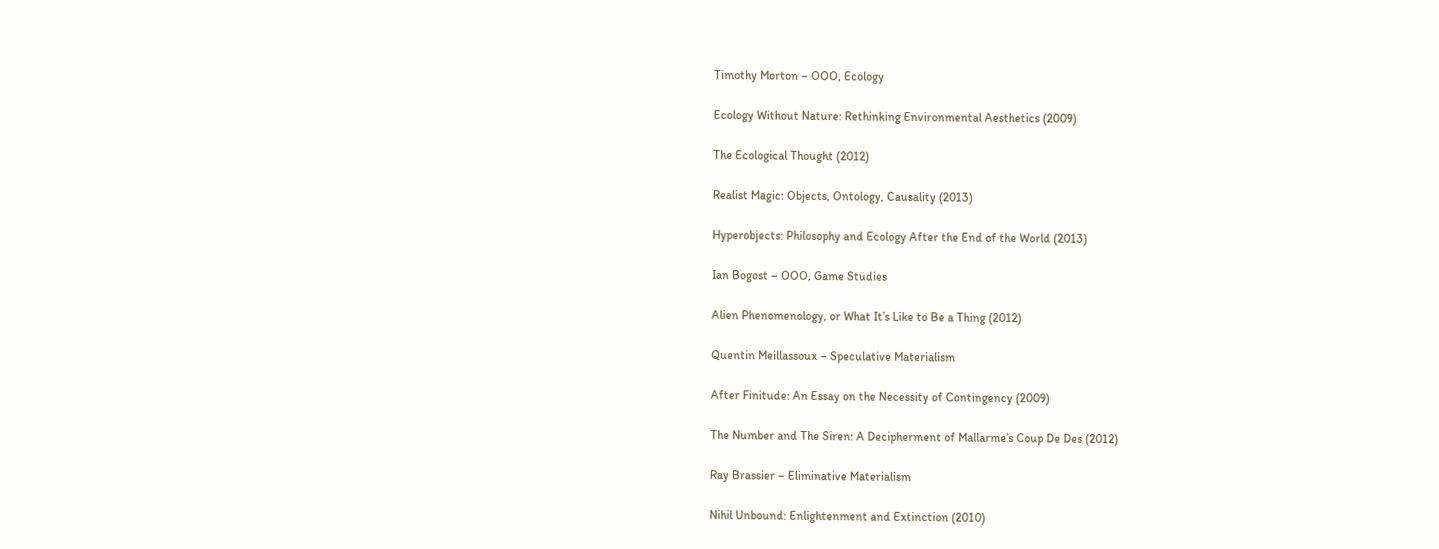Timothy Morton – OOO, Ecology

Ecology Without Nature: Rethinking Environmental Aesthetics (2009)

The Ecological Thought (2012)

Realist Magic: Objects, Ontology, Causality (2013)

Hyperobjects: Philosophy and Ecology After the End of the World (2013)

Ian Bogost – OOO, Game Studies

Alien Phenomenology, or What It’s Like to Be a Thing (2012)

Quentin Meillassoux – Speculative Materialism

After Finitude: An Essay on the Necessity of Contingency (2009)

The Number and The Siren: A Decipherment of Mallarme’s Coup De Des (2012)

Ray Brassier – Eliminative Materialism

Nihil Unbound: Enlightenment and Extinction (2010)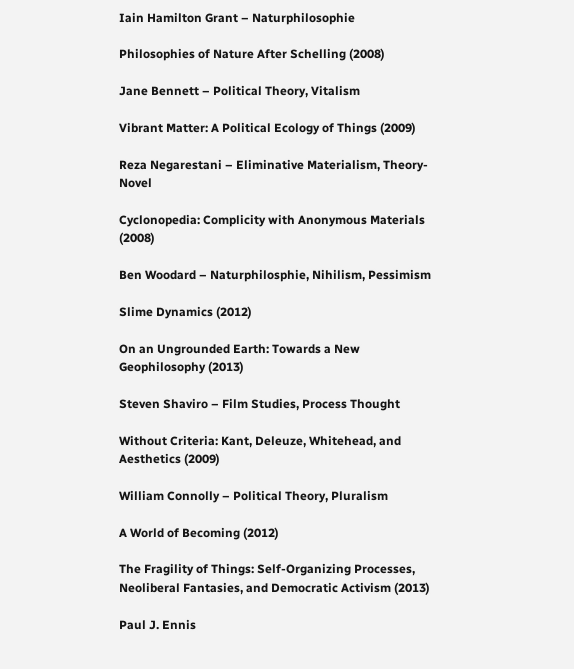Iain Hamilton Grant – Naturphilosophie

Philosophies of Nature After Schelling (2008)

Jane Bennett – Political Theory, Vitalism

Vibrant Matter: A Political Ecology of Things (2009)

Reza Negarestani – Eliminative Materialism, Theory-Novel

Cyclonopedia: Complicity with Anonymous Materials (2008)

Ben Woodard – Naturphilosphie, Nihilism, Pessimism

Slime Dynamics (2012)

On an Ungrounded Earth: Towards a New Geophilosophy (2013)

Steven Shaviro – Film Studies, Process Thought

Without Criteria: Kant, Deleuze, Whitehead, and Aesthetics (2009)

William Connolly – Political Theory, Pluralism

A World of Becoming (2012)

The Fragility of Things: Self-Organizing Processes, Neoliberal Fantasies, and Democratic Activism (2013)

Paul J. Ennis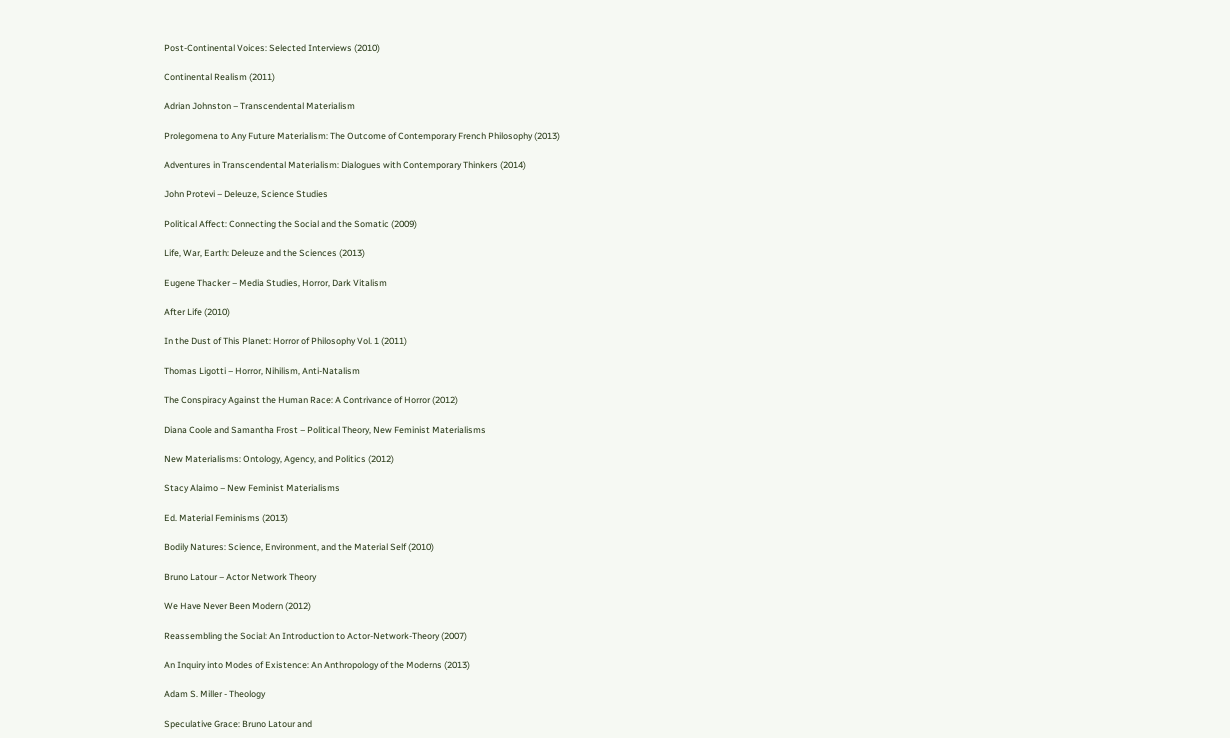Post-Continental Voices: Selected Interviews (2010)

Continental Realism (2011)

Adrian Johnston – Transcendental Materialism

Prolegomena to Any Future Materialism: The Outcome of Contemporary French Philosophy (2013)

Adventures in Transcendental Materialism: Dialogues with Contemporary Thinkers (2014)

John Protevi – Deleuze, Science Studies

Political Affect: Connecting the Social and the Somatic (2009)

Life, War, Earth: Deleuze and the Sciences (2013)

Eugene Thacker – Media Studies, Horror, Dark Vitalism

After Life (2010)

In the Dust of This Planet: Horror of Philosophy Vol. 1 (2011)

Thomas Ligotti – Horror, Nihilism, Anti-Natalism

The Conspiracy Against the Human Race: A Contrivance of Horror (2012)

Diana Coole and Samantha Frost – Political Theory, New Feminist Materialisms

New Materialisms: Ontology, Agency, and Politics (2012)

Stacy Alaimo – New Feminist Materialisms

Ed. Material Feminisms (2013)

Bodily Natures: Science, Environment, and the Material Self (2010)

Bruno Latour – Actor Network Theory

We Have Never Been Modern (2012)

Reassembling the Social: An Introduction to Actor-Network-Theory (2007)

An Inquiry into Modes of Existence: An Anthropology of the Moderns (2013)

Adam S. Miller - Theology

Speculative Grace: Bruno Latour and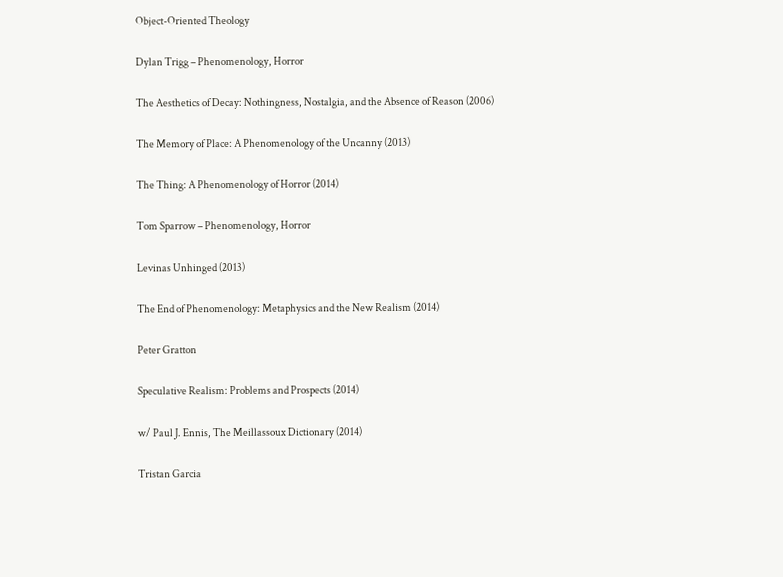Object-Oriented Theology

Dylan Trigg – Phenomenology, Horror

The Aesthetics of Decay: Nothingness, Nostalgia, and the Absence of Reason (2006)

The Memory of Place: A Phenomenology of the Uncanny (2013)

The Thing: A Phenomenology of Horror (2014)

Tom Sparrow – Phenomenology, Horror

Levinas Unhinged (2013)

The End of Phenomenology: Metaphysics and the New Realism (2014)

Peter Gratton

Speculative Realism: Problems and Prospects (2014)

w/ Paul J. Ennis, The Meillassoux Dictionary (2014)

Tristan Garcia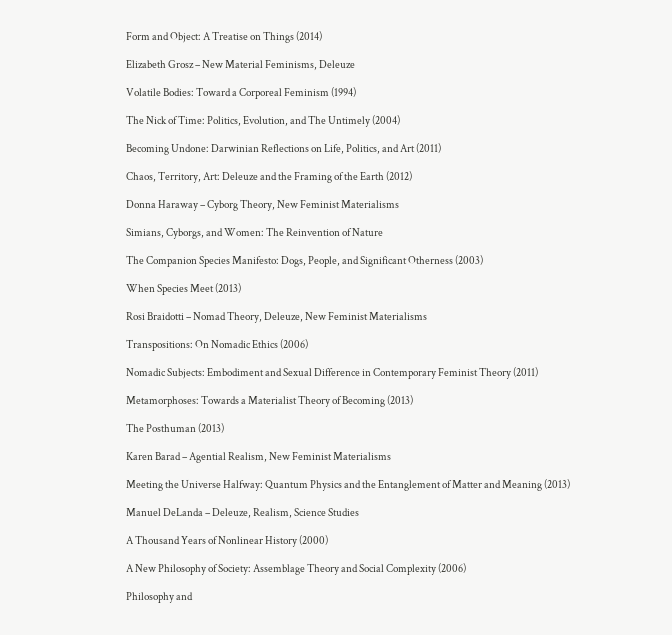Form and Object: A Treatise on Things (2014)

Elizabeth Grosz – New Material Feminisms, Deleuze

Volatile Bodies: Toward a Corporeal Feminism (1994)

The Nick of Time: Politics, Evolution, and The Untimely (2004)

Becoming Undone: Darwinian Reflections on Life, Politics, and Art (2011)

Chaos, Territory, Art: Deleuze and the Framing of the Earth (2012)

Donna Haraway – Cyborg Theory, New Feminist Materialisms

Simians, Cyborgs, and Women: The Reinvention of Nature

The Companion Species Manifesto: Dogs, People, and Significant Otherness (2003)

When Species Meet (2013)

Rosi Braidotti – Nomad Theory, Deleuze, New Feminist Materialisms

Transpositions: On Nomadic Ethics (2006)

Nomadic Subjects: Embodiment and Sexual Difference in Contemporary Feminist Theory (2011)

Metamorphoses: Towards a Materialist Theory of Becoming (2013)

The Posthuman (2013)

Karen Barad – Agential Realism, New Feminist Materialisms

Meeting the Universe Halfway: Quantum Physics and the Entanglement of Matter and Meaning (2013)

Manuel DeLanda – Deleuze, Realism, Science Studies

A Thousand Years of Nonlinear History (2000)

A New Philosophy of Society: Assemblage Theory and Social Complexity (2006)

Philosophy and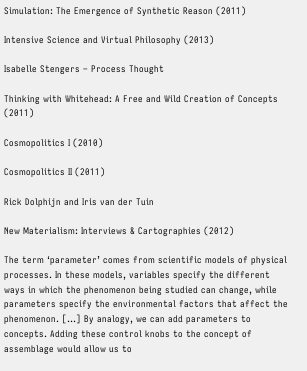Simulation: The Emergence of Synthetic Reason (2011)

Intensive Science and Virtual Philosophy (2013)

Isabelle Stengers – Process Thought

Thinking with Whitehead: A Free and Wild Creation of Concepts (2011)

Cosmopolitics I (2010)

Cosmopolitics II (2011)

Rick Dolphijn and Iris van der Tuin

New Materialism: Interviews & Cartographies (2012)

The term ‘parameter’ comes from scientific models of physical processes. In these models, variables specify the different ways in which the phenomenon being studied can change, while parameters specify the environmental factors that affect the phenomenon. […] By analogy, we can add parameters to concepts. Adding these control knobs to the concept of assemblage would allow us to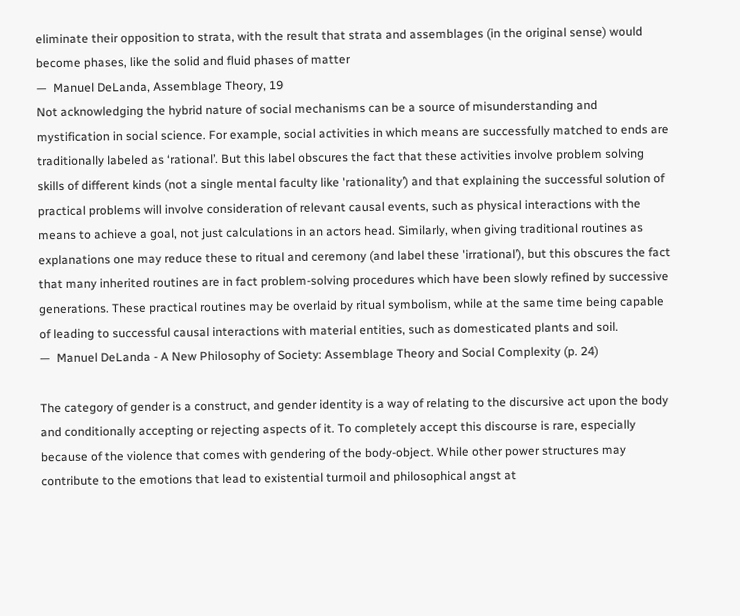eliminate their opposition to strata, with the result that strata and assemblages (in the original sense) would become phases, like the solid and fluid phases of matter
—  Manuel DeLanda, Assemblage Theory, 19
Not acknowledging the hybrid nature of social mechanisms can be a source of misunderstanding and mystification in social science. For example, social activities in which means are successfully matched to ends are traditionally labeled as ‘rational’. But this label obscures the fact that these activities involve problem solving skills of different kinds (not a single mental faculty like 'rationality’) and that explaining the successful solution of practical problems will involve consideration of relevant causal events, such as physical interactions with the means to achieve a goal, not just calculations in an actors head. Similarly, when giving traditional routines as explanations one may reduce these to ritual and ceremony (and label these 'irrational’), but this obscures the fact that many inherited routines are in fact problem-solving procedures which have been slowly refined by successive generations. These practical routines may be overlaid by ritual symbolism, while at the same time being capable of leading to successful causal interactions with material entities, such as domesticated plants and soil.
—  Manuel DeLanda - A New Philosophy of Society: Assemblage Theory and Social Complexity (p. 24)

The category of gender is a construct, and gender identity is a way of relating to the discursive act upon the body and conditionally accepting or rejecting aspects of it. To completely accept this discourse is rare, especially because of the violence that comes with gendering of the body-object. While other power structures may contribute to the emotions that lead to existential turmoil and philosophical angst at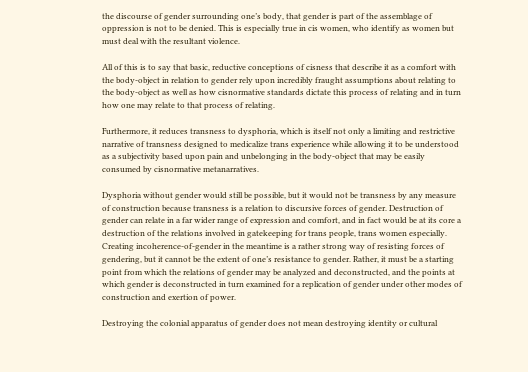the discourse of gender surrounding one’s body, that gender is part of the assemblage of oppression is not to be denied. This is especially true in cis women, who identify as women but must deal with the resultant violence.

All of this is to say that basic, reductive conceptions of cisness that describe it as a comfort with the body-object in relation to gender rely upon incredibly fraught assumptions about relating to the body-object as well as how cisnormative standards dictate this process of relating and in turn how one may relate to that process of relating.

Furthermore, it reduces transness to dysphoria, which is itself not only a limiting and restrictive narrative of transness designed to medicalize trans experience while allowing it to be understood as a subjectivity based upon pain and unbelonging in the body-object that may be easily consumed by cisnormative metanarratives.

Dysphoria without gender would still be possible, but it would not be transness by any measure of construction because transness is a relation to discursive forces of gender. Destruction of gender can relate in a far wider range of expression and comfort, and in fact would be at its core a destruction of the relations involved in gatekeeping for trans people, trans women especially. Creating incoherence-of-gender in the meantime is a rather strong way of resisting forces of gendering, but it cannot be the extent of one’s resistance to gender. Rather, it must be a starting point from which the relations of gender may be analyzed and deconstructed, and the points at which gender is deconstructed in turn examined for a replication of gender under other modes of construction and exertion of power.

Destroying the colonial apparatus of gender does not mean destroying identity or cultural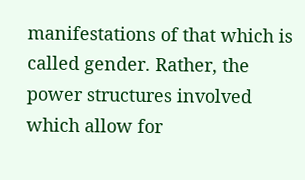manifestations of that which is called gender. Rather, the power structures involved which allow for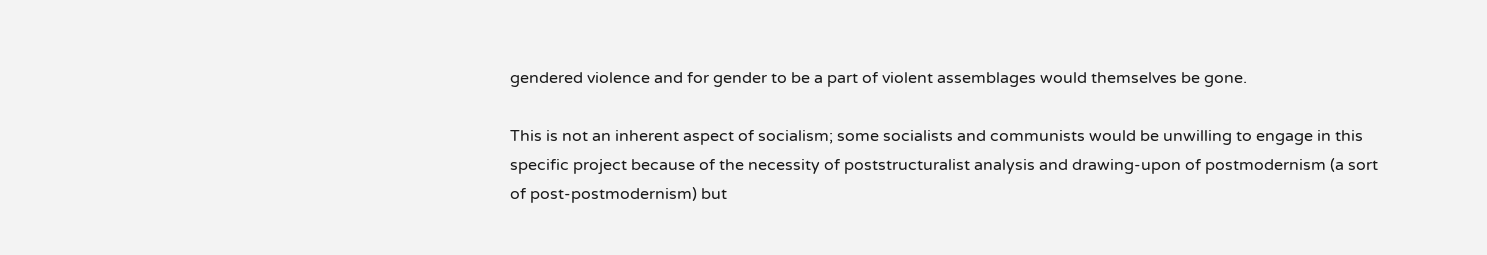gendered violence and for gender to be a part of violent assemblages would themselves be gone.

This is not an inherent aspect of socialism; some socialists and communists would be unwilling to engage in this specific project because of the necessity of poststructuralist analysis and drawing-upon of postmodernism (a sort of post-postmodernism) but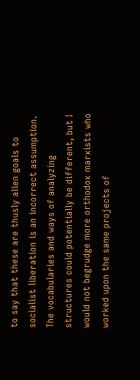to say that these are thusly alien goals to socialist liberation is an incorrect assumption. The vocabularies and ways of analyzing structures could potentially be different, but I would not begrudge more orthodox marxists who worked upon the same projects of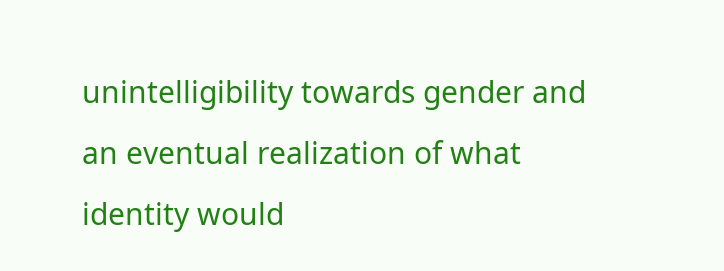unintelligibility towards gender and an eventual realization of what identity would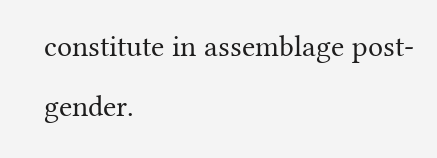constitute in assemblage post-gender.